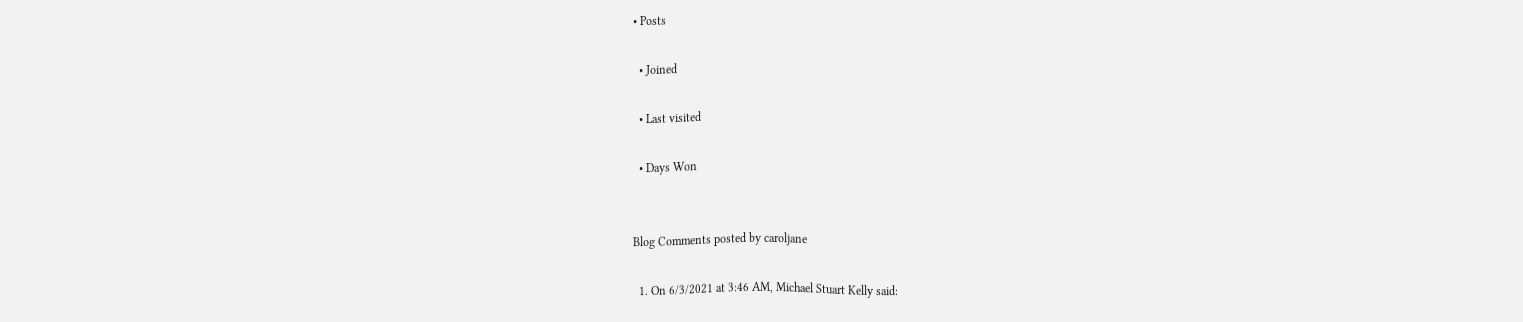• Posts

  • Joined

  • Last visited

  • Days Won


Blog Comments posted by caroljane

  1. On 6/3/2021 at 3:46 AM, Michael Stuart Kelly said: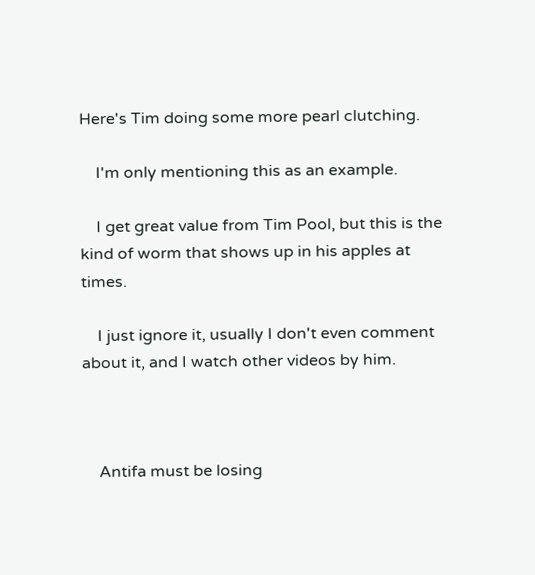Here's Tim doing some more pearl clutching.

    I'm only mentioning this as an example.

    I get great value from Tim Pool, but this is the kind of worm that shows up in his apples at times.

    I just ignore it, usually I don't even comment about it, and I watch other videos by him.



    Antifa must be losing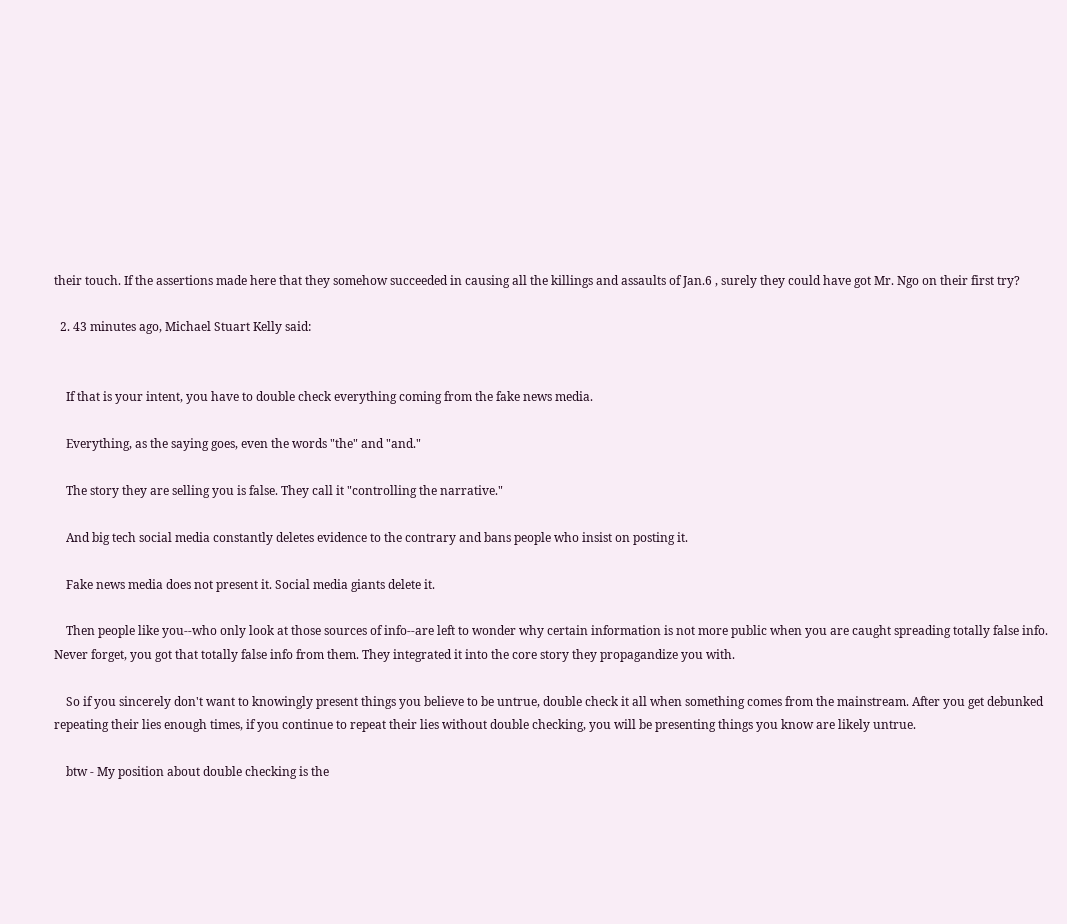their touch. If the assertions made here that they somehow succeeded in causing all the killings and assaults of Jan.6 , surely they could have got Mr. Ngo on their first try?

  2. 43 minutes ago, Michael Stuart Kelly said:


    If that is your intent, you have to double check everything coming from the fake news media.

    Everything, as the saying goes, even the words "the" and "and."

    The story they are selling you is false. They call it "controlling the narrative."

    And big tech social media constantly deletes evidence to the contrary and bans people who insist on posting it.

    Fake news media does not present it. Social media giants delete it.

    Then people like you--who only look at those sources of info--are left to wonder why certain information is not more public when you are caught spreading totally false info. Never forget, you got that totally false info from them. They integrated it into the core story they propagandize you with.

    So if you sincerely don't want to knowingly present things you believe to be untrue, double check it all when something comes from the mainstream. After you get debunked repeating their lies enough times, if you continue to repeat their lies without double checking, you will be presenting things you know are likely untrue.

    btw - My position about double checking is the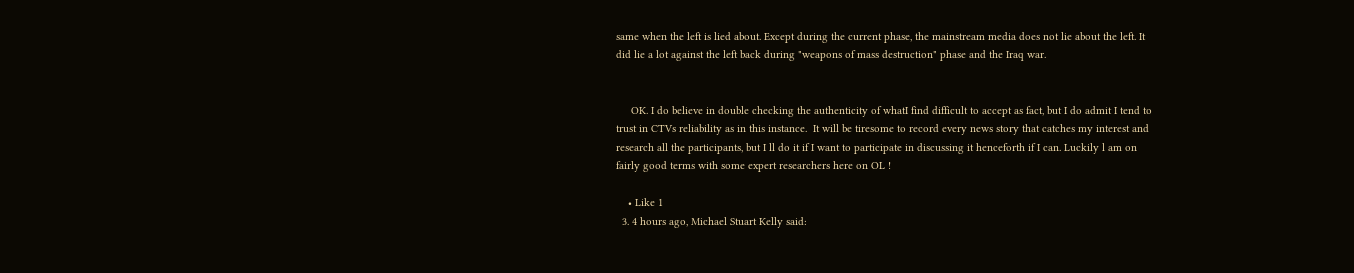same when the left is lied about. Except during the current phase, the mainstream media does not lie about the left. It did lie a lot against the left back during "weapons of mass destruction" phase and the Iraq war.


     OK. I do believe in double checking the authenticity of whatI find difficult to accept as fact, but I do admit I tend to trust in CTVs reliability as in this instance.  It will be tiresome to record every news story that catches my interest and research all the participants, but I ll do it if I want to participate in discussing it henceforth if I can. Luckily l am on fairly good terms with some expert researchers here on OL !

    • Like 1
  3. 4 hours ago, Michael Stuart Kelly said: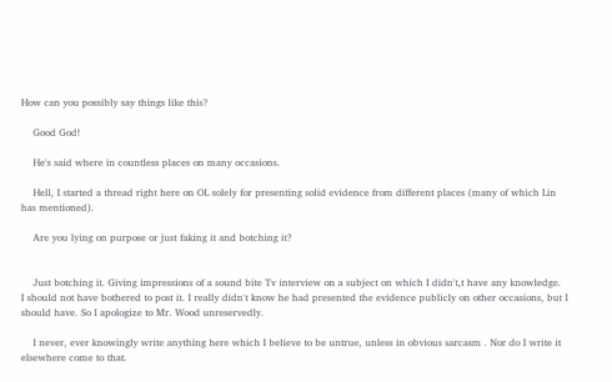How can you possibly say things like this?

    Good God!

    He's said where in countless places on many occasions.

    Hell, I started a thread right here on OL solely for presenting solid evidence from different places (many of which Lin has mentioned).

    Are you lying on purpose or just faking it and botching it?


    Just botching it. Giving impressions of a sound bite Tv interview on a subject on which I didn't,t have any knowledge.  I should not have bothered to post it. I really didn't know he had presented the evidence publicly on other occasions, but I should have. So I apologize to Mr. Wood unreservedly.

    I never, ever knowingly write anything here which I believe to be untrue, unless in obvious sarcasm . Nor do I write it elsewhere come to that.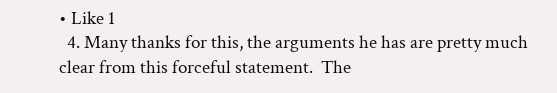• Like 1
  4. Many thanks for this, the arguments he has are pretty much clear from this forceful statement.  The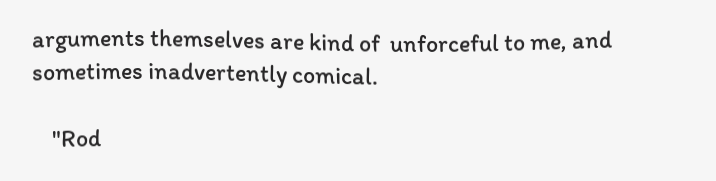arguments themselves are kind of  unforceful to me, and sometimes inadvertently comical.

    "Rod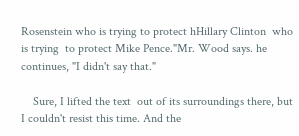Rosenstein who is trying to protect hHillary Clinton  who is trying  to protect Mike Pence."Mr. Wood says. he continues, "I didn't say that."

    Sure, I lifted the text  out of its surroundings there, but  I couldn't resist this time. And the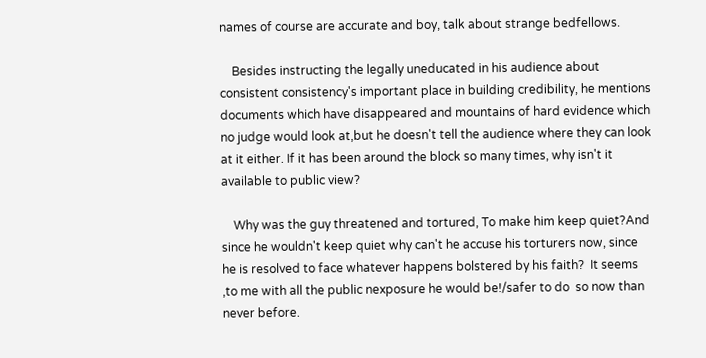names of course are accurate and boy, talk about strange bedfellows.

    Besides instructing the legally uneducated in his audience about consistent consistency's important place in building credibility, he mentions documents which have disappeared and mountains of hard evidence which no judge would look at,but he doesn't tell the audience where they can look at it either. If it has been around the block so many times, why isn't it available to public view?

    Why was the guy threatened and tortured, To make him keep quiet?And since he wouldn't keep quiet why can't he accuse his torturers now, since  he is resolved to face whatever happens bolstered by his faith?  It seems ,to me with all the public nexposure he would be!/safer to do  so now than never before.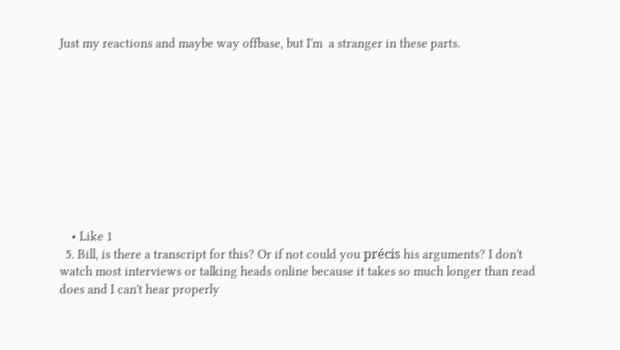Just my reactions and maybe way offbase, but I'm  a stranger in these parts.










    • Like 1
  5. Bill, is there a transcript for this? Or if not could you précis his arguments? I don't watch most interviews or talking heads online because it takes so much longer than read does and I can't hear properly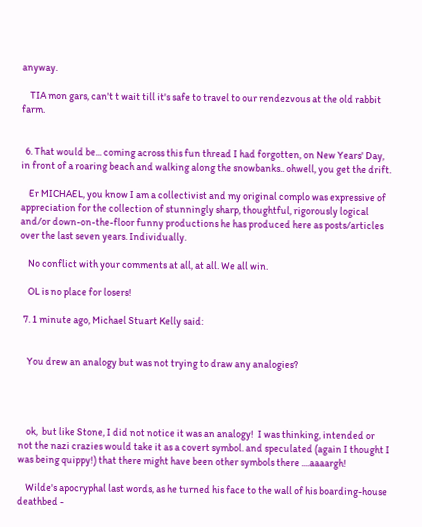anyway.

    TIA mon gars, can't t wait till it's safe to travel to our rendezvous at the old rabbit farm.


  6. That would be... coming across this fun thread I had forgotten, on New Years' Day, in front of a roaring beach and walking along the snowbanks.. ohwell, you get the drift.

    Er MICHAEL, you know I am a collectivist and my original complo was expressive of appreciation for the collection of stunningly sharp, thoughtful, rigorously logical and/or down-on-the-floor funny productions he has produced here as posts/articles over the last seven years. Individually.

    No conflict with your comments at all, at all. We all win.

    OL is no place for losers!

  7. 1 minute ago, Michael Stuart Kelly said:


    You drew an analogy but was not trying to draw any analogies?




    ok,  but like Stone, I did not notice it was an analogy!  I was thinking, intended or not the nazi crazies would take it as a covert symbol. and speculated (again I thought I was being quippy!) that there might have been other symbols there ....aaaargh!

    Wilde's apocryphal last words, as he turned his face to the wall of his boarding-house deathbed -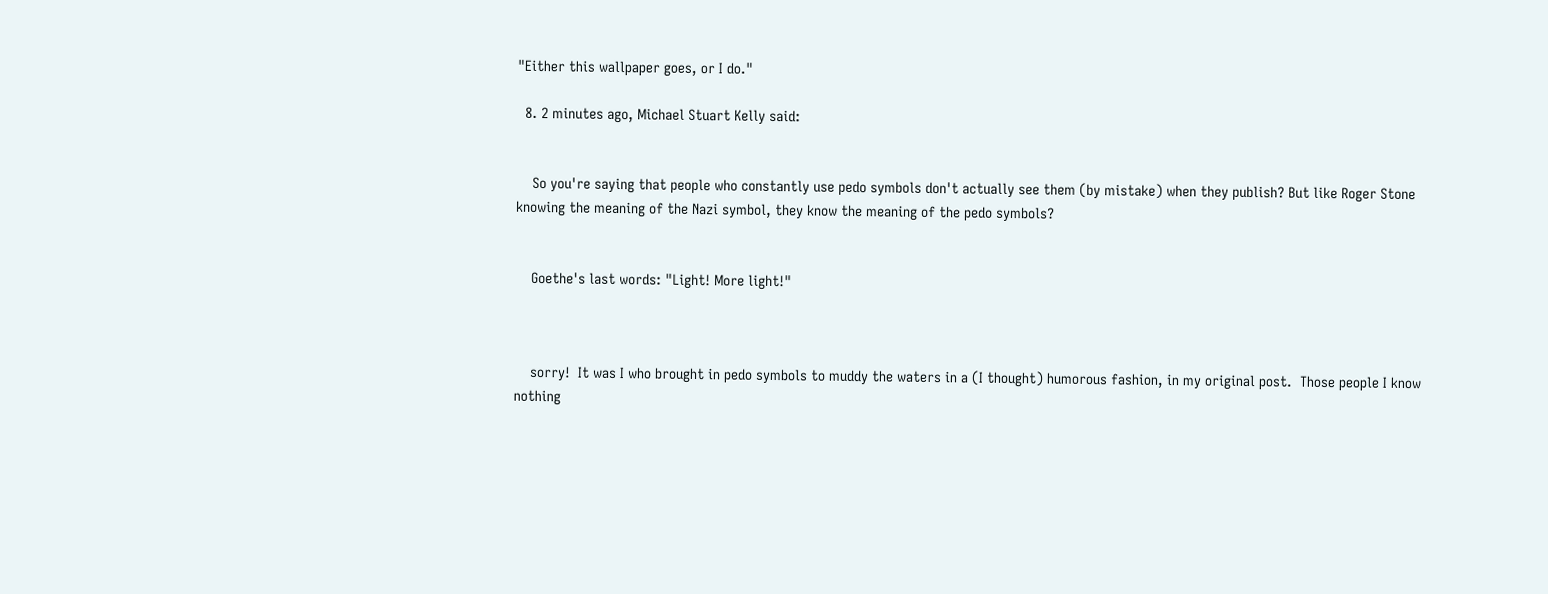"Either this wallpaper goes, or I do."

  8. 2 minutes ago, Michael Stuart Kelly said:


    So you're saying that people who constantly use pedo symbols don't actually see them (by mistake) when they publish? But like Roger Stone knowing the meaning of the Nazi symbol, they know the meaning of the pedo symbols?


    Goethe's last words: "Light! More light!"



    sorry!  It was I who brought in pedo symbols to muddy the waters in a (I thought) humorous fashion, in my original post.  Those people I know nothing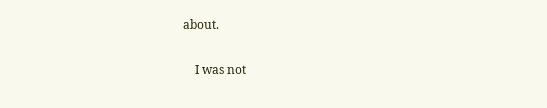about.

    I was not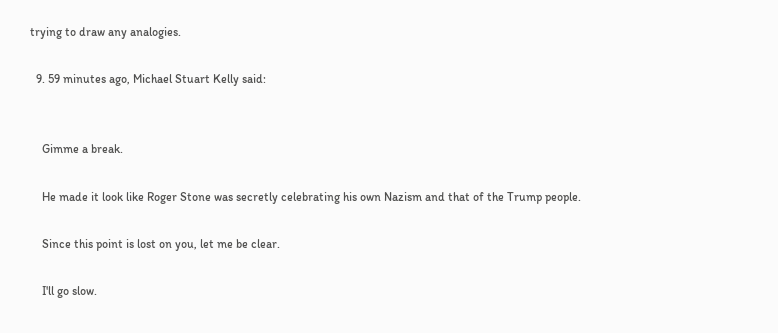trying to draw any analogies.

  9. 59 minutes ago, Michael Stuart Kelly said:


    Gimme a break.

    He made it look like Roger Stone was secretly celebrating his own Nazism and that of the Trump people.

    Since this point is lost on you, let me be clear.

    I'll go slow.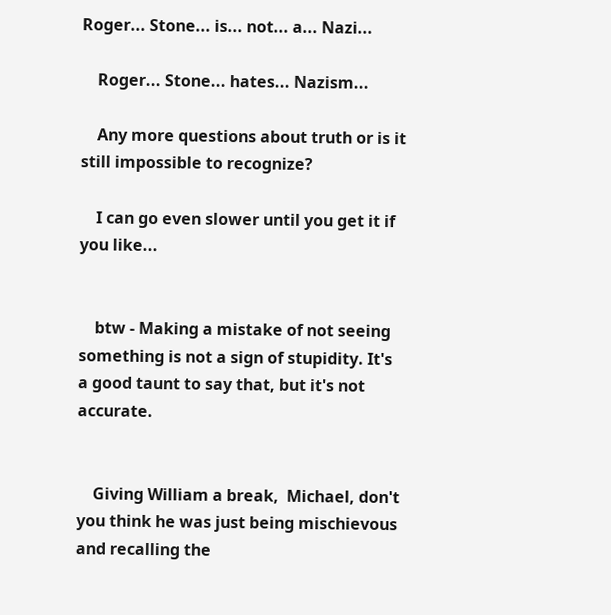Roger... Stone... is... not... a... Nazi...

    Roger... Stone... hates... Nazism...

    Any more questions about truth or is it still impossible to recognize?

    I can go even slower until you get it if you like...


    btw - Making a mistake of not seeing something is not a sign of stupidity. It's a good taunt to say that, but it's not accurate.


    Giving William a break,  Michael, don't you think he was just being mischievous and recalling the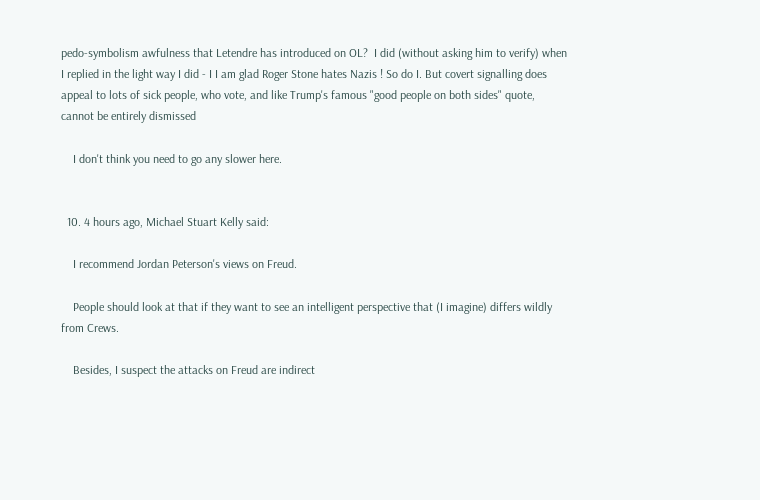pedo-symbolism awfulness that Letendre has introduced on OL?  I did (without asking him to verify) when I replied in the light way I did - I I am glad Roger Stone hates Nazis ! So do I. But covert signalling does appeal to lots of sick people, who vote, and like Trump's famous "good people on both sides" quote, cannot be entirely dismissed

    I don't think you need to go any slower here.


  10. 4 hours ago, Michael Stuart Kelly said:

    I recommend Jordan Peterson's views on Freud.

    People should look at that if they want to see an intelligent perspective that (I imagine) differs wildly from Crews.

    Besides, I suspect the attacks on Freud are indirect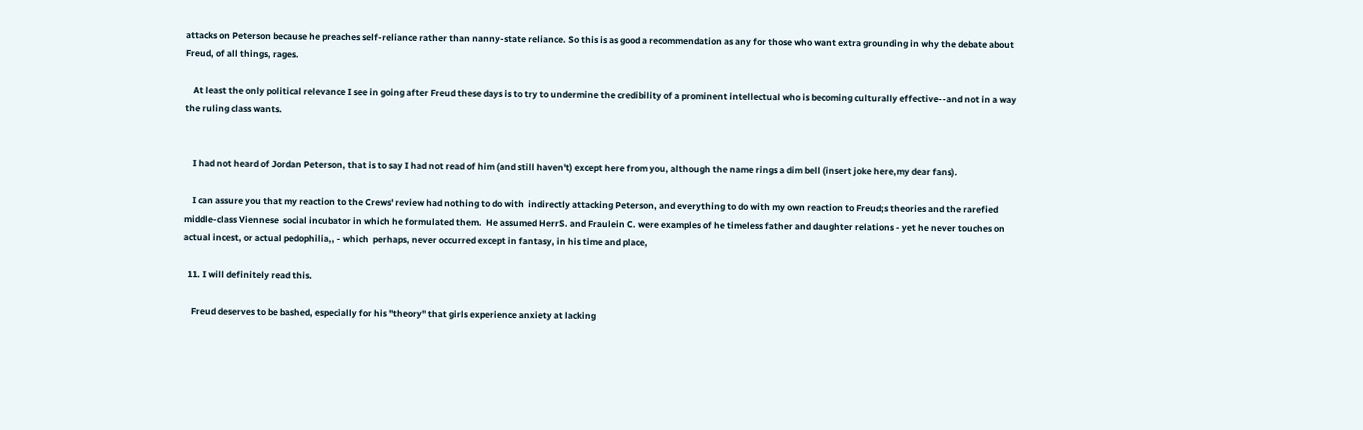attacks on Peterson because he preaches self-reliance rather than nanny-state reliance. So this is as good a recommendation as any for those who want extra grounding in why the debate about Freud, of all things, rages.

    At least the only political relevance I see in going after Freud these days is to try to undermine the credibility of a prominent intellectual who is becoming culturally effective--and not in a way the ruling class wants.


    I had not heard of Jordan Peterson, that is to say I had not read of him (and still haven't) except here from you, although the name rings a dim bell (insert joke here,my dear fans).

    I can assure you that my reaction to the Crews' review had nothing to do with  indirectly attacking Peterson, and everything to do with my own reaction to Freud;s theories and the rarefied middle-class Viennese  social incubator in which he formulated them.  He assumed HerrS. and Fraulein C. were examples of he timeless father and daughter relations - yet he never touches on actual incest, or actual pedophilia,, - which  perhaps, never occurred except in fantasy, in his time and place,

  11. I will definitely read this.

    Freud deserves to be bashed, especially for his "theory" that girls experience anxiety at lacking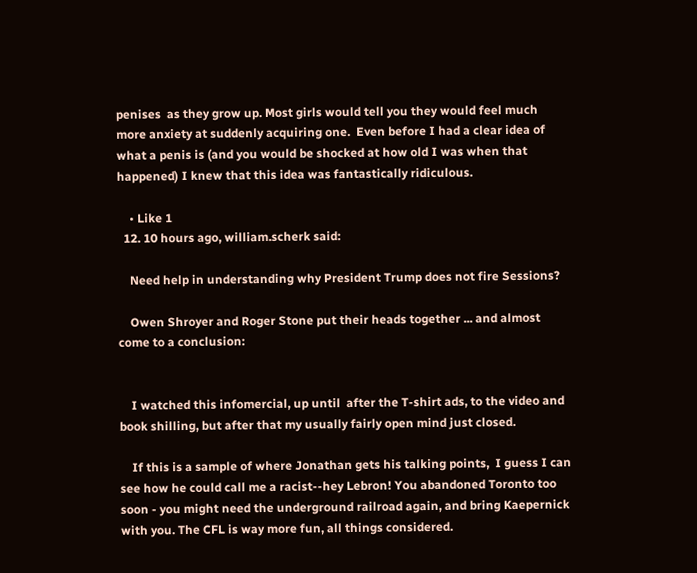penises  as they grow up. Most girls would tell you they would feel much more anxiety at suddenly acquiring one.  Even before I had a clear idea of what a penis is (and you would be shocked at how old I was when that happened) I knew that this idea was fantastically ridiculous.

    • Like 1
  12. 10 hours ago, william.scherk said:

    Need help in understanding why President Trump does not fire Sessions?

    Owen Shroyer and Roger Stone put their heads together ... and almost come to a conclusion:


    I watched this infomercial, up until  after the T-shirt ads, to the video and book shilling, but after that my usually fairly open mind just closed.

    If this is a sample of where Jonathan gets his talking points,  I guess I can see how he could call me a racist--hey Lebron! You abandoned Toronto too soon - you might need the underground railroad again, and bring Kaepernick with you. The CFL is way more fun, all things considered.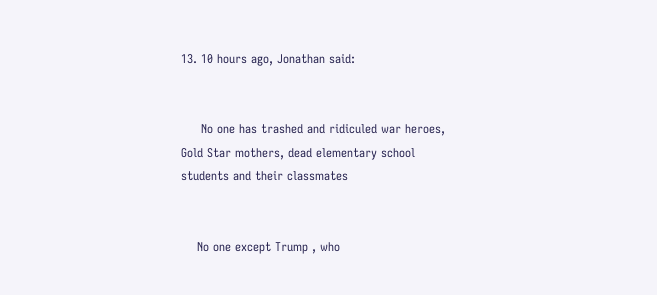13. 10 hours ago, Jonathan said:


     No one has trashed and ridiculed war heroes, Gold Star mothers, dead elementary school students and their classmates


    No one except Trump , who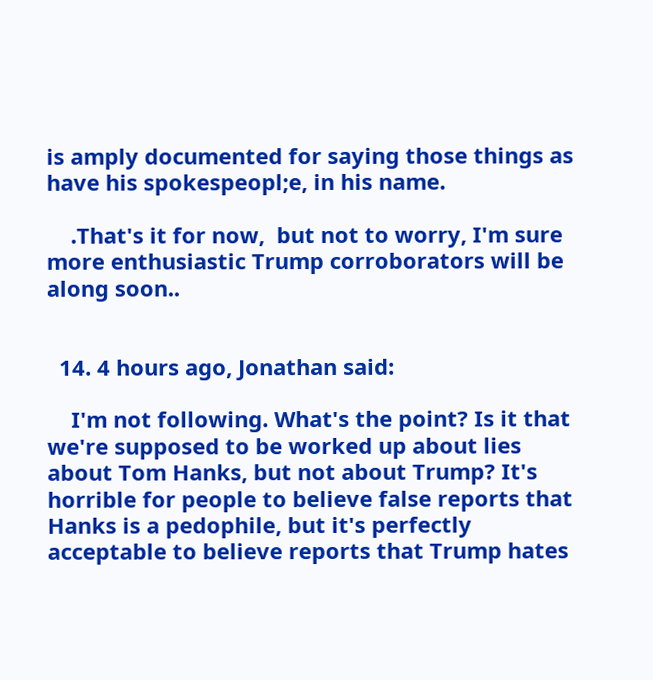is amply documented for saying those things as have his spokespeopl;e, in his name.

    .That's it for now,  but not to worry, I'm sure more enthusiastic Trump corroborators will be along soon..


  14. 4 hours ago, Jonathan said:

    I'm not following. What's the point? Is it that we're supposed to be worked up about lies about Tom Hanks, but not about Trump? It's horrible for people to believe false reports that Hanks is a pedophile, but it's perfectly acceptable to believe reports that Trump hates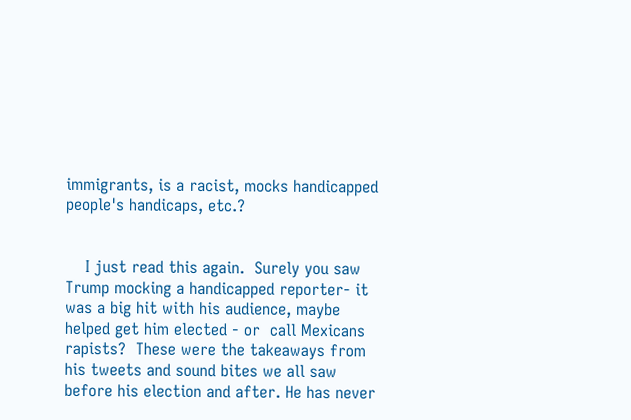immigrants, is a racist, mocks handicapped people's handicaps, etc.?


    I just read this again.  Surely you saw Trump mocking a handicapped reporter- it was a big hit with his audience, maybe helped get him elected - or  call Mexicans rapists?  These were the takeaways from  his tweets and sound bites we all saw before his election and after. He has never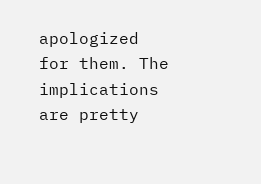apologized for them. The implications are pretty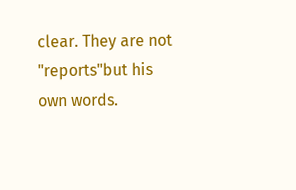clear. They are not "reports"but his own words.